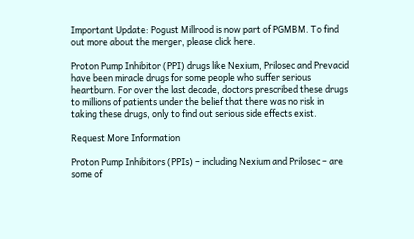Important Update: Pogust Millrood is now part of PGMBM. To find out more about the merger, please click here.

Proton Pump Inhibitor (PPI) drugs like Nexium, Prilosec and Prevacid have been miracle drugs for some people who suffer serious heartburn. For over the last decade, doctors prescribed these drugs to millions of patients under the belief that there was no risk in taking these drugs, only to find out serious side effects exist.

Request More Information

Proton Pump Inhibitors (PPIs) – including Nexium and Prilosec – are some of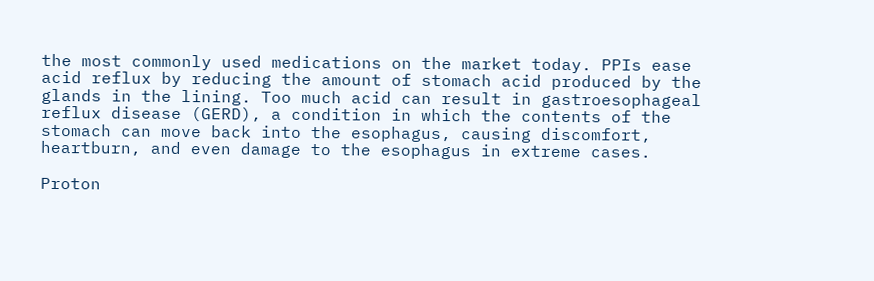the most commonly used medications on the market today. PPIs ease acid reflux by reducing the amount of stomach acid produced by the glands in the lining. Too much acid can result in gastroesophageal reflux disease (GERD), a condition in which the contents of the stomach can move back into the esophagus, causing discomfort, heartburn, and even damage to the esophagus in extreme cases.

Proton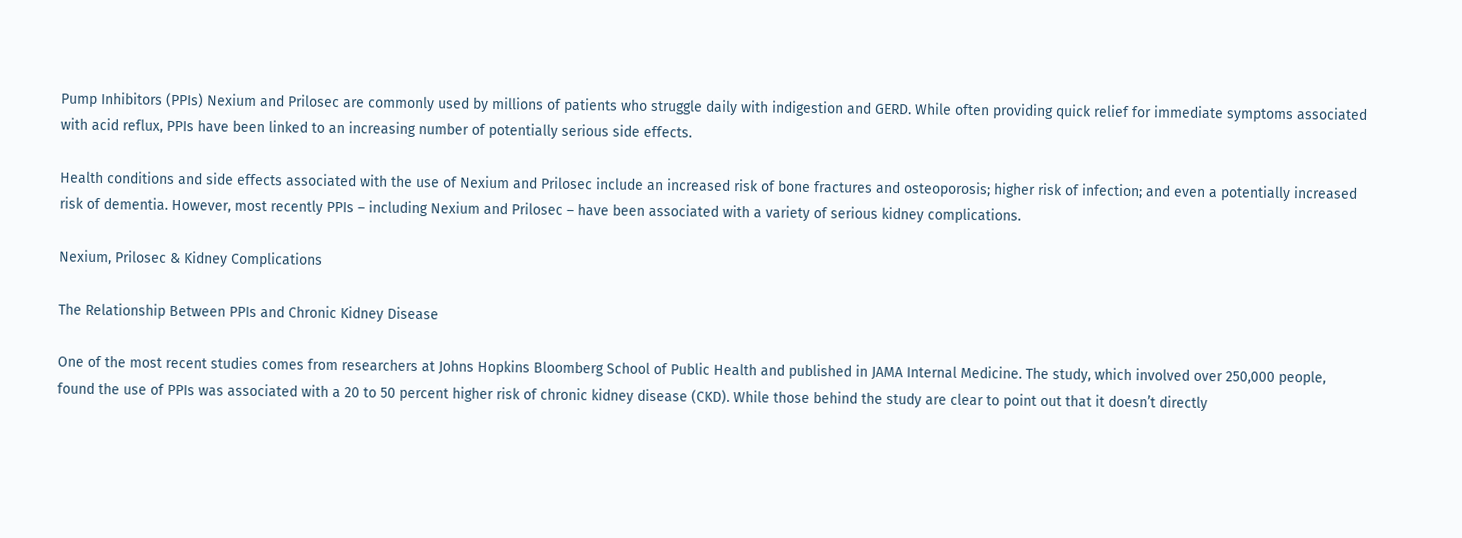Pump Inhibitors (PPIs) Nexium and Prilosec are commonly used by millions of patients who struggle daily with indigestion and GERD. While often providing quick relief for immediate symptoms associated with acid reflux, PPIs have been linked to an increasing number of potentially serious side effects.

Health conditions and side effects associated with the use of Nexium and Prilosec include an increased risk of bone fractures and osteoporosis; higher risk of infection; and even a potentially increased risk of dementia. However, most recently PPIs – including Nexium and Prilosec – have been associated with a variety of serious kidney complications.

Nexium, Prilosec & Kidney Complications

The Relationship Between PPIs and Chronic Kidney Disease

One of the most recent studies comes from researchers at Johns Hopkins Bloomberg School of Public Health and published in JAMA Internal Medicine. The study, which involved over 250,000 people, found the use of PPIs was associated with a 20 to 50 percent higher risk of chronic kidney disease (CKD). While those behind the study are clear to point out that it doesn’t directly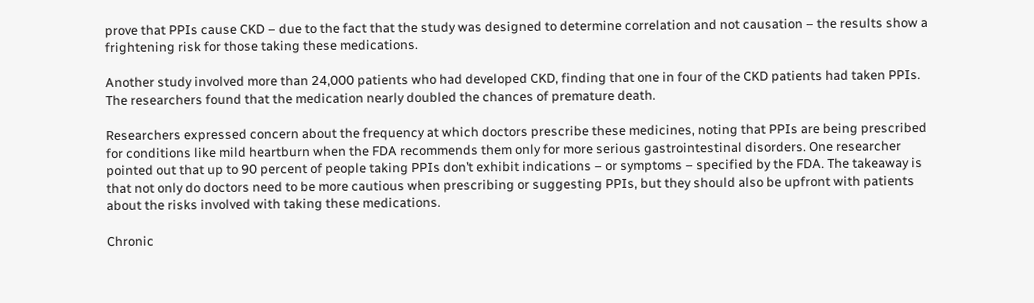prove that PPIs cause CKD – due to the fact that the study was designed to determine correlation and not causation – the results show a frightening risk for those taking these medications.

Another study involved more than 24,000 patients who had developed CKD, finding that one in four of the CKD patients had taken PPIs. The researchers found that the medication nearly doubled the chances of premature death.

Researchers expressed concern about the frequency at which doctors prescribe these medicines, noting that PPIs are being prescribed for conditions like mild heartburn when the FDA recommends them only for more serious gastrointestinal disorders. One researcher pointed out that up to 90 percent of people taking PPIs don’t exhibit indications – or symptoms – specified by the FDA. The takeaway is that not only do doctors need to be more cautious when prescribing or suggesting PPIs, but they should also be upfront with patients about the risks involved with taking these medications.

Chronic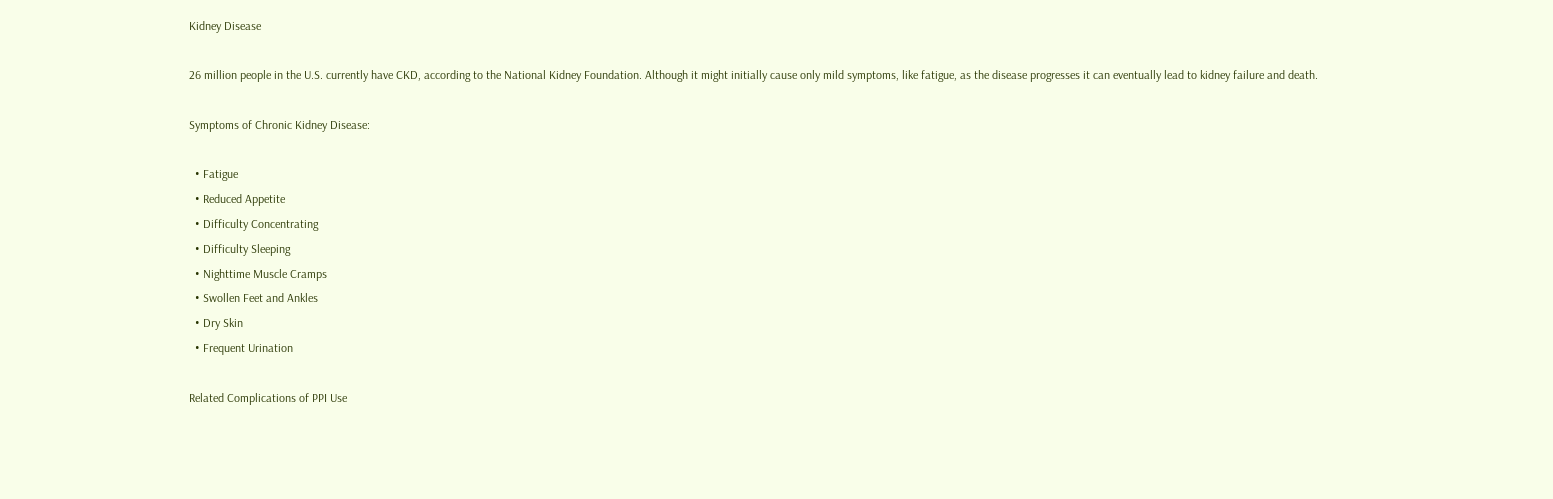Kidney Disease

26 million people in the U.S. currently have CKD, according to the National Kidney Foundation. Although it might initially cause only mild symptoms, like fatigue, as the disease progresses it can eventually lead to kidney failure and death.

Symptoms of Chronic Kidney Disease:

  • Fatigue
  • Reduced Appetite
  • Difficulty Concentrating
  • Difficulty Sleeping
  • Nighttime Muscle Cramps
  • Swollen Feet and Ankles
  • Dry Skin
  • Frequent Urination

Related Complications of PPI Use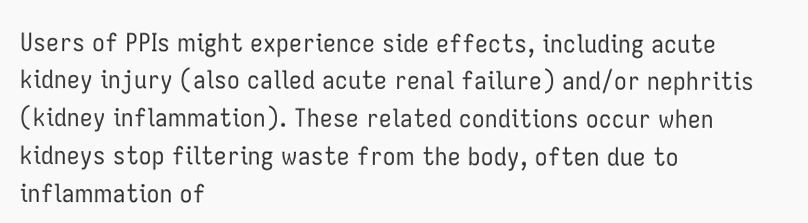Users of PPIs might experience side effects, including acute kidney injury (also called acute renal failure) and/or nephritis (kidney inflammation). These related conditions occur when kidneys stop filtering waste from the body, often due to inflammation of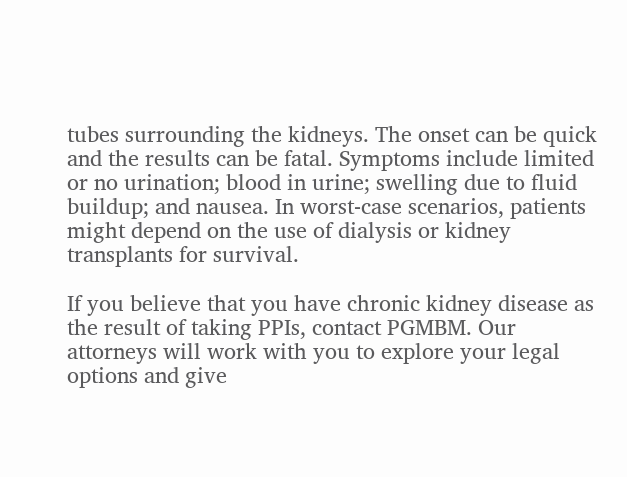tubes surrounding the kidneys. The onset can be quick and the results can be fatal. Symptoms include limited or no urination; blood in urine; swelling due to fluid buildup; and nausea. In worst-case scenarios, patients might depend on the use of dialysis or kidney transplants for survival.

If you believe that you have chronic kidney disease as the result of taking PPIs, contact PGMBM. Our attorneys will work with you to explore your legal options and give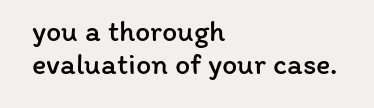you a thorough evaluation of your case.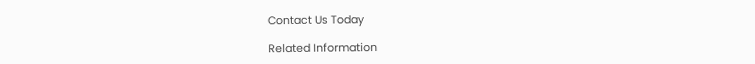Contact Us Today

Related Information